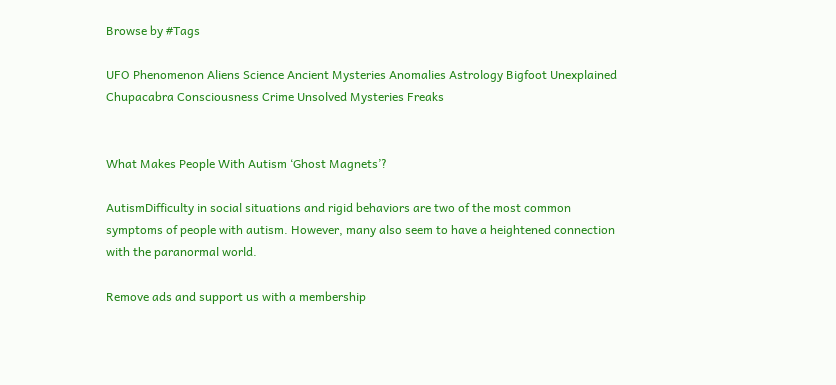Browse by #Tags

UFO Phenomenon Aliens Science Ancient Mysteries Anomalies Astrology Bigfoot Unexplained Chupacabra Consciousness Crime Unsolved Mysteries Freaks


What Makes People With Autism ‘Ghost Magnets’?

AutismDifficulty in social situations and rigid behaviors are two of the most common symptoms of people with autism. However, many also seem to have a heightened connection with the paranormal world.

Remove ads and support us with a membership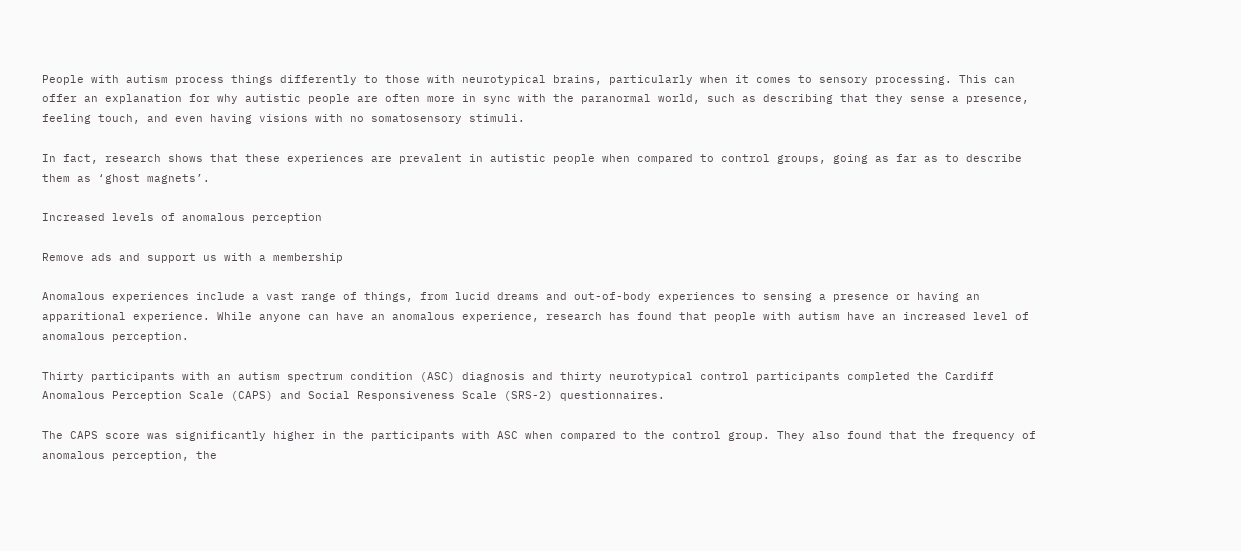People with autism process things differently to those with neurotypical brains, particularly when it comes to sensory processing. This can offer an explanation for why autistic people are often more in sync with the paranormal world, such as describing that they sense a presence, feeling touch, and even having visions with no somatosensory stimuli.

In fact, research shows that these experiences are prevalent in autistic people when compared to control groups, going as far as to describe them as ‘ghost magnets’.

Increased levels of anomalous perception

Remove ads and support us with a membership

Anomalous experiences include a vast range of things, from lucid dreams and out-of-body experiences to sensing a presence or having an apparitional experience. While anyone can have an anomalous experience, research has found that people with autism have an increased level of anomalous perception.

Thirty participants with an autism spectrum condition (ASC) diagnosis and thirty neurotypical control participants completed the Cardiff Anomalous Perception Scale (CAPS) and Social Responsiveness Scale (SRS-2) questionnaires.

The CAPS score was significantly higher in the participants with ASC when compared to the control group. They also found that the frequency of anomalous perception, the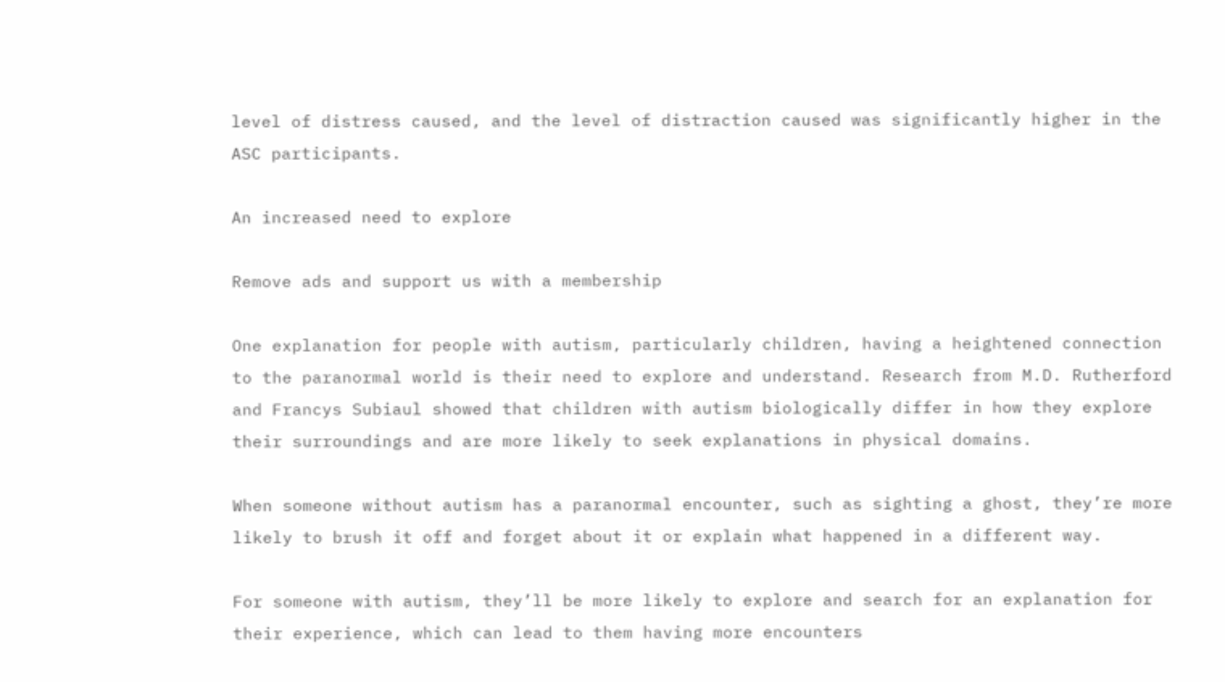level of distress caused, and the level of distraction caused was significantly higher in the ASC participants.

An increased need to explore

Remove ads and support us with a membership

One explanation for people with autism, particularly children, having a heightened connection to the paranormal world is their need to explore and understand. Research from M.D. Rutherford and Francys Subiaul showed that children with autism biologically differ in how they explore their surroundings and are more likely to seek explanations in physical domains.

When someone without autism has a paranormal encounter, such as sighting a ghost, they’re more likely to brush it off and forget about it or explain what happened in a different way.

For someone with autism, they’ll be more likely to explore and search for an explanation for their experience, which can lead to them having more encounters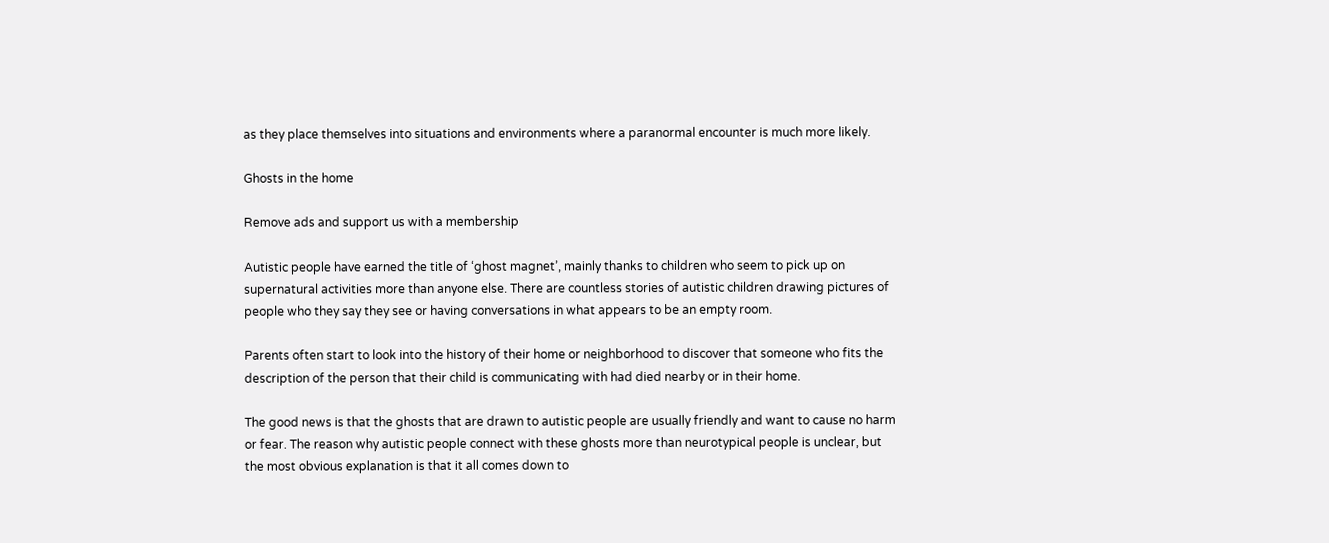as they place themselves into situations and environments where a paranormal encounter is much more likely.

Ghosts in the home

Remove ads and support us with a membership

Autistic people have earned the title of ‘ghost magnet’, mainly thanks to children who seem to pick up on supernatural activities more than anyone else. There are countless stories of autistic children drawing pictures of people who they say they see or having conversations in what appears to be an empty room.

Parents often start to look into the history of their home or neighborhood to discover that someone who fits the description of the person that their child is communicating with had died nearby or in their home.

The good news is that the ghosts that are drawn to autistic people are usually friendly and want to cause no harm or fear. The reason why autistic people connect with these ghosts more than neurotypical people is unclear, but the most obvious explanation is that it all comes down to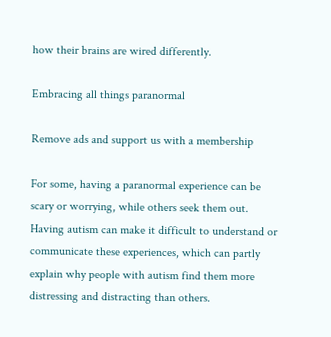how their brains are wired differently.

Embracing all things paranormal

Remove ads and support us with a membership

For some, having a paranormal experience can be scary or worrying, while others seek them out. Having autism can make it difficult to understand or communicate these experiences, which can partly explain why people with autism find them more distressing and distracting than others.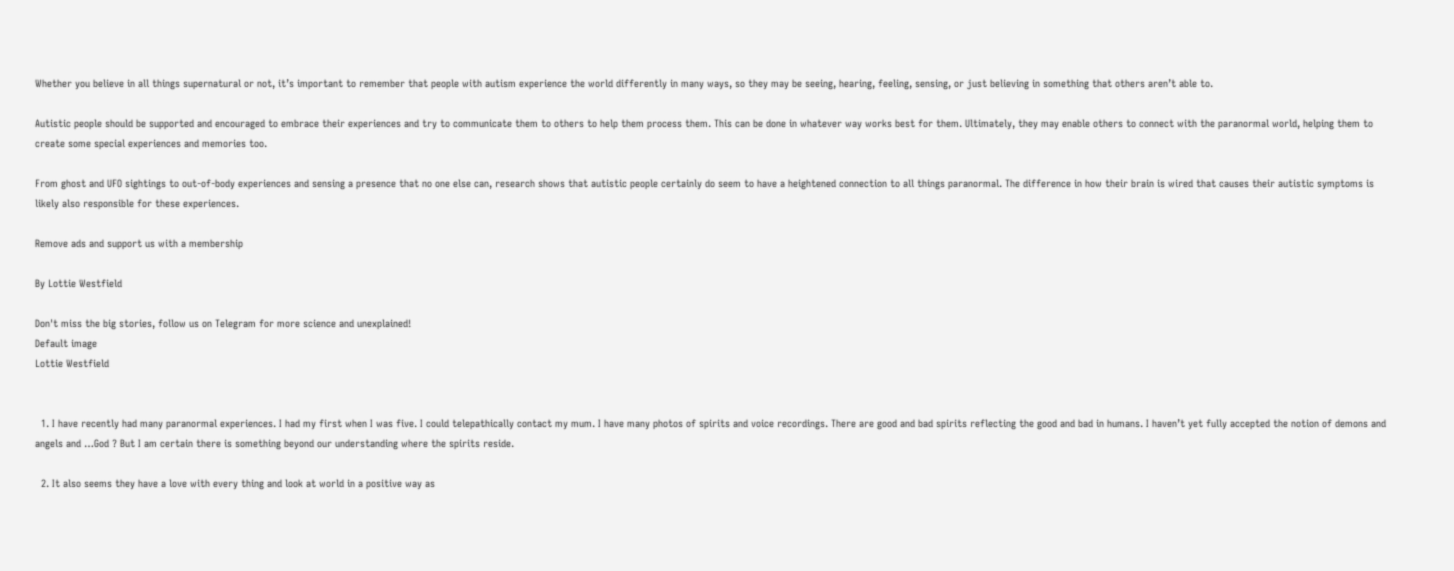Whether you believe in all things supernatural or not, it’s important to remember that people with autism experience the world differently in many ways, so they may be seeing, hearing, feeling, sensing, or just believing in something that others aren’t able to.

Autistic people should be supported and encouraged to embrace their experiences and try to communicate them to others to help them process them. This can be done in whatever way works best for them. Ultimately, they may enable others to connect with the paranormal world, helping them to create some special experiences and memories too.

From ghost and UFO sightings to out-of-body experiences and sensing a presence that no one else can, research shows that autistic people certainly do seem to have a heightened connection to all things paranormal. The difference in how their brain is wired that causes their autistic symptoms is likely also responsible for these experiences.

Remove ads and support us with a membership

By Lottie Westfield

Don't miss the big stories, follow us on Telegram for more science and unexplained!
Default image
Lottie Westfield


  1. I have recently had many paranormal experiences. I had my first when I was five. I could telepathically contact my mum. I have many photos of spirits and voice recordings. There are good and bad spirits reflecting the good and bad in humans. I haven’t yet fully accepted the notion of demons and angels and …God ? But I am certain there is something beyond our understanding where the spirits reside.

  2. It also seems they have a love with every thing and look at world in a positive way as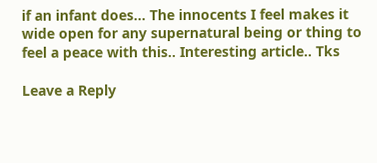if an infant does… The innocents I feel makes it wide open for any supernatural being or thing to feel a peace with this.. Interesting article.. Tks

Leave a Reply